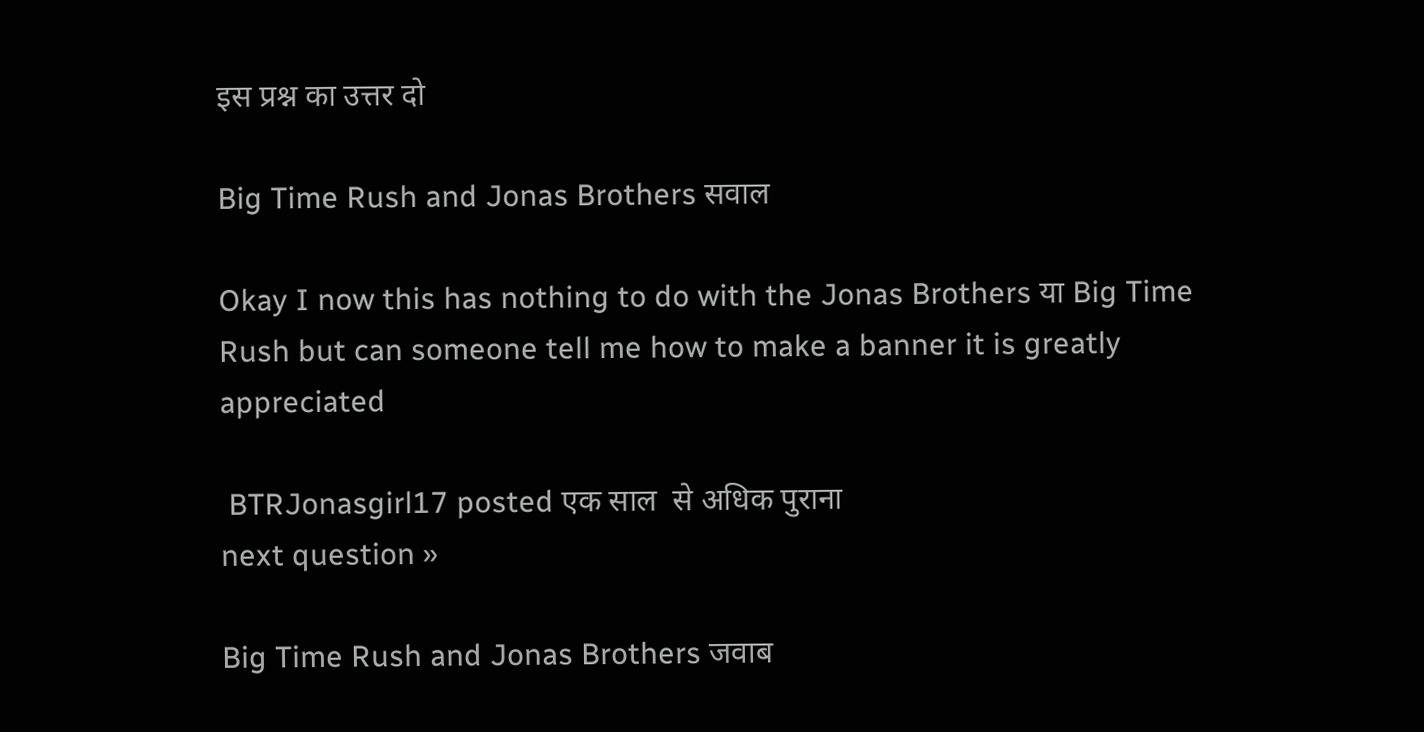इस प्रश्न का उत्तर दो

Big Time Rush and Jonas Brothers सवाल

Okay I now this has nothing to do with the Jonas Brothers या Big Time Rush but can someone tell me how to make a banner it is greatly appreciated

 BTRJonasgirl17 posted एक साल  से अधिक पुराना
next question »

Big Time Rush and Jonas Brothers जवाब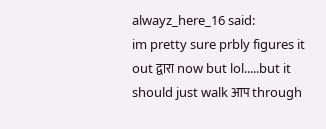alwayz_here_16 said:
im pretty sure prbly figures it out द्वारा now but lol.....but it should just walk आप through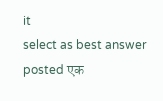it
select as best answer
posted एक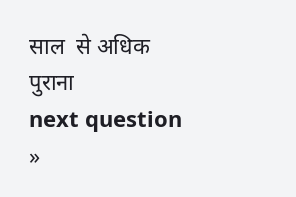साल  से अधिक पुराना
next question »